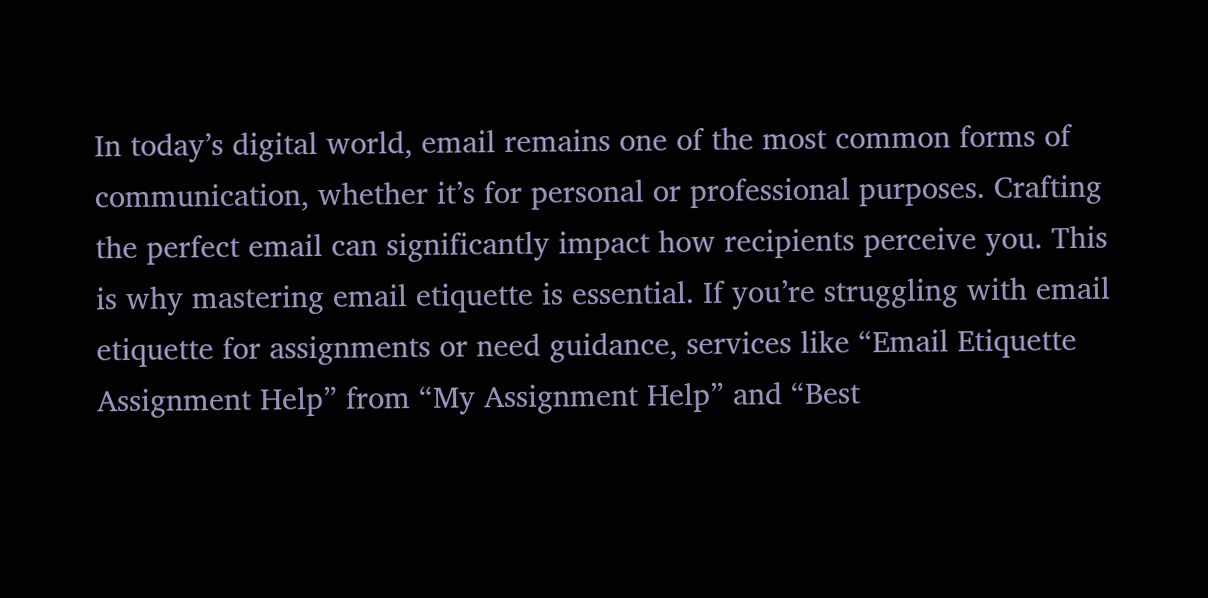In today’s digital world, email remains one of the most common forms of communication, whether it’s for personal or professional purposes. Crafting the perfect email can significantly impact how recipients perceive you. This is why mastering email etiquette is essential. If you’re struggling with email etiquette for assignments or need guidance, services like “Email Etiquette Assignment Help” from “My Assignment Help” and “Best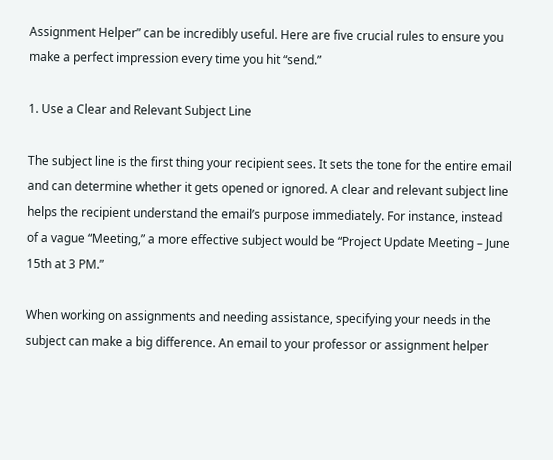Assignment Helper” can be incredibly useful. Here are five crucial rules to ensure you make a perfect impression every time you hit “send.”

1. Use a Clear and Relevant Subject Line

The subject line is the first thing your recipient sees. It sets the tone for the entire email and can determine whether it gets opened or ignored. A clear and relevant subject line helps the recipient understand the email’s purpose immediately. For instance, instead of a vague “Meeting,” a more effective subject would be “Project Update Meeting – June 15th at 3 PM.”

When working on assignments and needing assistance, specifying your needs in the subject can make a big difference. An email to your professor or assignment helper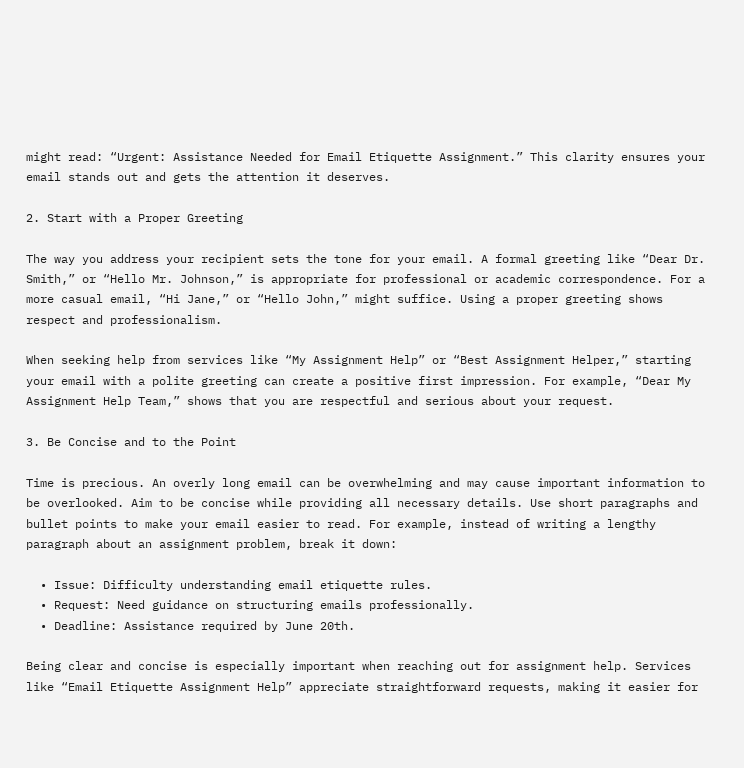might read: “Urgent: Assistance Needed for Email Etiquette Assignment.” This clarity ensures your email stands out and gets the attention it deserves.

2. Start with a Proper Greeting

The way you address your recipient sets the tone for your email. A formal greeting like “Dear Dr. Smith,” or “Hello Mr. Johnson,” is appropriate for professional or academic correspondence. For a more casual email, “Hi Jane,” or “Hello John,” might suffice. Using a proper greeting shows respect and professionalism.

When seeking help from services like “My Assignment Help” or “Best Assignment Helper,” starting your email with a polite greeting can create a positive first impression. For example, “Dear My Assignment Help Team,” shows that you are respectful and serious about your request.

3. Be Concise and to the Point

Time is precious. An overly long email can be overwhelming and may cause important information to be overlooked. Aim to be concise while providing all necessary details. Use short paragraphs and bullet points to make your email easier to read. For example, instead of writing a lengthy paragraph about an assignment problem, break it down:

  • Issue: Difficulty understanding email etiquette rules.
  • Request: Need guidance on structuring emails professionally.
  • Deadline: Assistance required by June 20th.

Being clear and concise is especially important when reaching out for assignment help. Services like “Email Etiquette Assignment Help” appreciate straightforward requests, making it easier for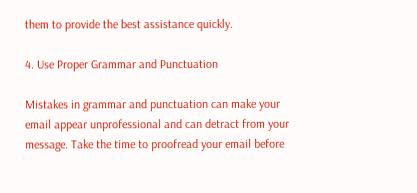them to provide the best assistance quickly.

4. Use Proper Grammar and Punctuation

Mistakes in grammar and punctuation can make your email appear unprofessional and can detract from your message. Take the time to proofread your email before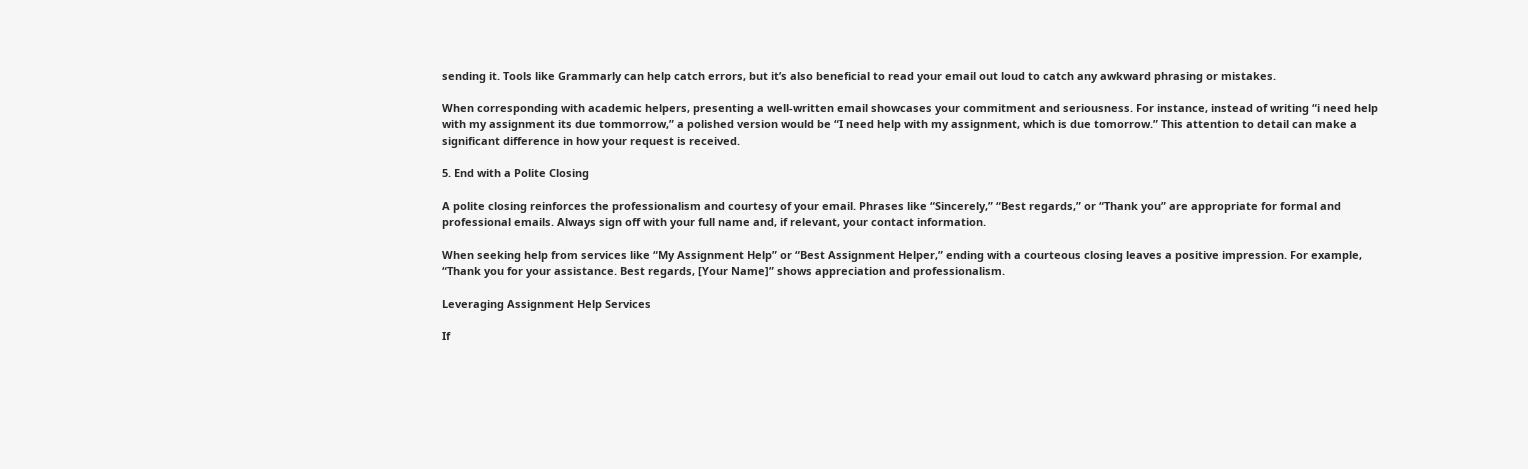sending it. Tools like Grammarly can help catch errors, but it’s also beneficial to read your email out loud to catch any awkward phrasing or mistakes.

When corresponding with academic helpers, presenting a well-written email showcases your commitment and seriousness. For instance, instead of writing “i need help with my assignment its due tommorrow,” a polished version would be “I need help with my assignment, which is due tomorrow.” This attention to detail can make a significant difference in how your request is received.

5. End with a Polite Closing

A polite closing reinforces the professionalism and courtesy of your email. Phrases like “Sincerely,” “Best regards,” or “Thank you” are appropriate for formal and professional emails. Always sign off with your full name and, if relevant, your contact information.

When seeking help from services like “My Assignment Help” or “Best Assignment Helper,” ending with a courteous closing leaves a positive impression. For example, “Thank you for your assistance. Best regards, [Your Name]” shows appreciation and professionalism.

Leveraging Assignment Help Services

If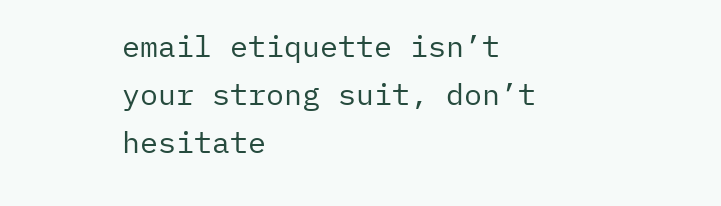email etiquette isn’t your strong suit, don’t hesitate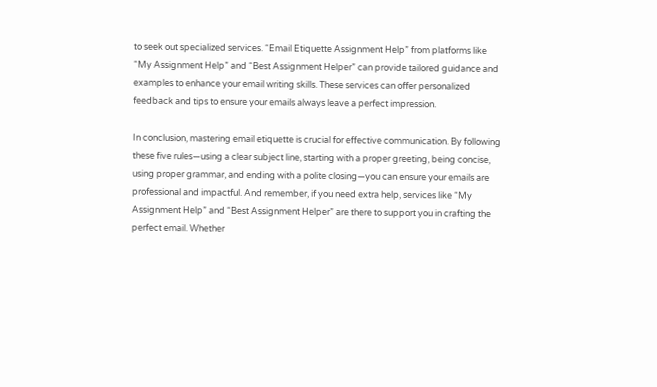to seek out specialized services. “Email Etiquette Assignment Help” from platforms like “My Assignment Help” and “Best Assignment Helper” can provide tailored guidance and examples to enhance your email writing skills. These services can offer personalized feedback and tips to ensure your emails always leave a perfect impression.

In conclusion, mastering email etiquette is crucial for effective communication. By following these five rules—using a clear subject line, starting with a proper greeting, being concise, using proper grammar, and ending with a polite closing—you can ensure your emails are professional and impactful. And remember, if you need extra help, services like “My Assignment Help” and “Best Assignment Helper” are there to support you in crafting the perfect email. Whether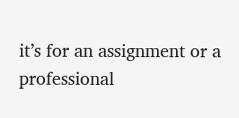it’s for an assignment or a professional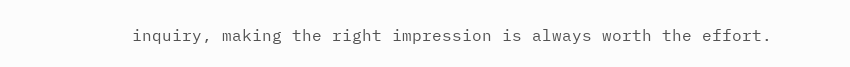inquiry, making the right impression is always worth the effort.